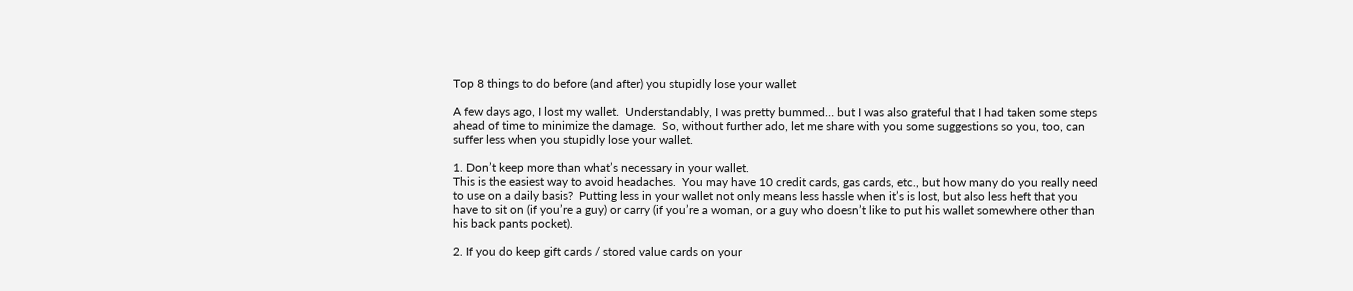Top 8 things to do before (and after) you stupidly lose your wallet

A few days ago, I lost my wallet.  Understandably, I was pretty bummed… but I was also grateful that I had taken some steps ahead of time to minimize the damage.  So, without further ado, let me share with you some suggestions so you, too, can suffer less when you stupidly lose your wallet.

1. Don’t keep more than what’s necessary in your wallet.
This is the easiest way to avoid headaches.  You may have 10 credit cards, gas cards, etc., but how many do you really need to use on a daily basis?  Putting less in your wallet not only means less hassle when it’s is lost, but also less heft that you have to sit on (if you’re a guy) or carry (if you’re a woman, or a guy who doesn’t like to put his wallet somewhere other than his back pants pocket).

2. If you do keep gift cards / stored value cards on your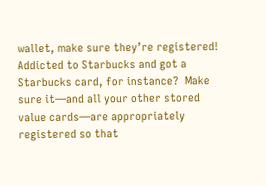wallet, make sure they’re registered!
Addicted to Starbucks and got a Starbucks card, for instance?  Make sure it—and all your other stored value cards—are appropriately registered so that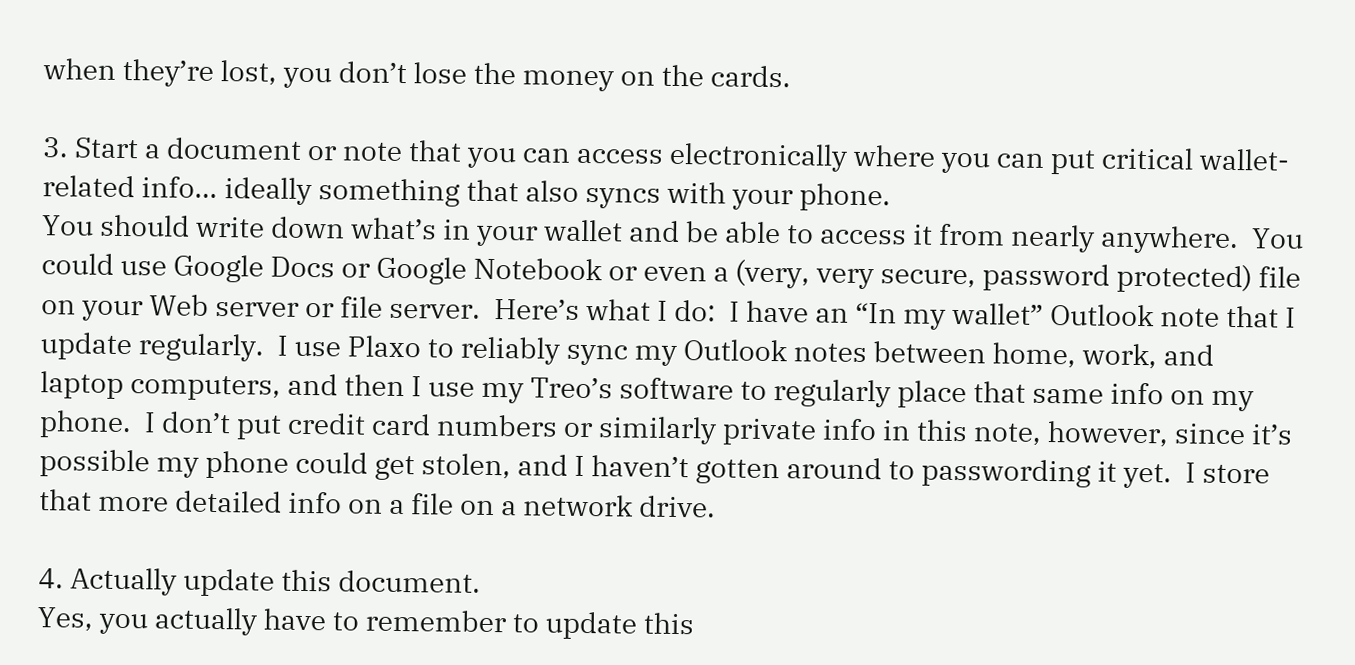when they’re lost, you don’t lose the money on the cards.

3. Start a document or note that you can access electronically where you can put critical wallet-related info… ideally something that also syncs with your phone.
You should write down what’s in your wallet and be able to access it from nearly anywhere.  You could use Google Docs or Google Notebook or even a (very, very secure, password protected) file on your Web server or file server.  Here’s what I do:  I have an “In my wallet” Outlook note that I update regularly.  I use Plaxo to reliably sync my Outlook notes between home, work, and laptop computers, and then I use my Treo’s software to regularly place that same info on my phone.  I don’t put credit card numbers or similarly private info in this note, however, since it’s possible my phone could get stolen, and I haven’t gotten around to passwording it yet.  I store that more detailed info on a file on a network drive.

4. Actually update this document.
Yes, you actually have to remember to update this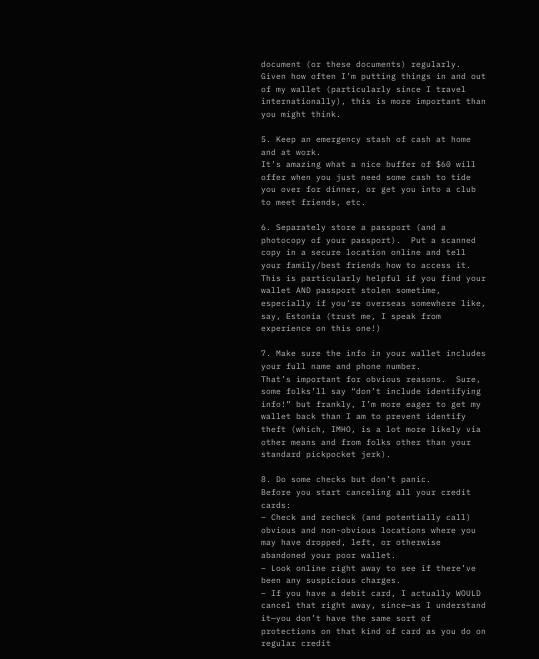document (or these documents) regularly.  Given how often I’m putting things in and out of my wallet (particularly since I travel internationally), this is more important than you might think.

5. Keep an emergency stash of cash at home and at work.
It’s amazing what a nice buffer of $60 will offer when you just need some cash to tide you over for dinner, or get you into a club to meet friends, etc.

6. Separately store a passport (and a photocopy of your passport).  Put a scanned copy in a secure location online and tell your family/best friends how to access it.
This is particularly helpful if you find your wallet AND passport stolen sometime, especially if you’re overseas somewhere like, say, Estonia (trust me, I speak from experience on this one!)

7. Make sure the info in your wallet includes your full name and phone number.
That’s important for obvious reasons.  Sure, some folks’ll say “don’t include identifying info!” but frankly, I’m more eager to get my wallet back than I am to prevent identify theft (which, IMHO, is a lot more likely via other means and from folks other than your standard pickpocket jerk).

8. Do some checks but don’t panic.
Before you start canceling all your credit cards:
– Check and recheck (and potentially call) obvious and non-obvious locations where you may have dropped, left, or otherwise abandoned your poor wallet.
– Look online right away to see if there’ve been any suspicious charges.
– If you have a debit card, I actually WOULD cancel that right away, since—as I understand it—you don’t have the same sort of protections on that kind of card as you do on regular credit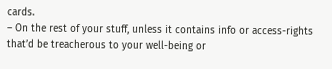cards.
– On the rest of your stuff, unless it contains info or access-rights that’d be treacherous to your well-being or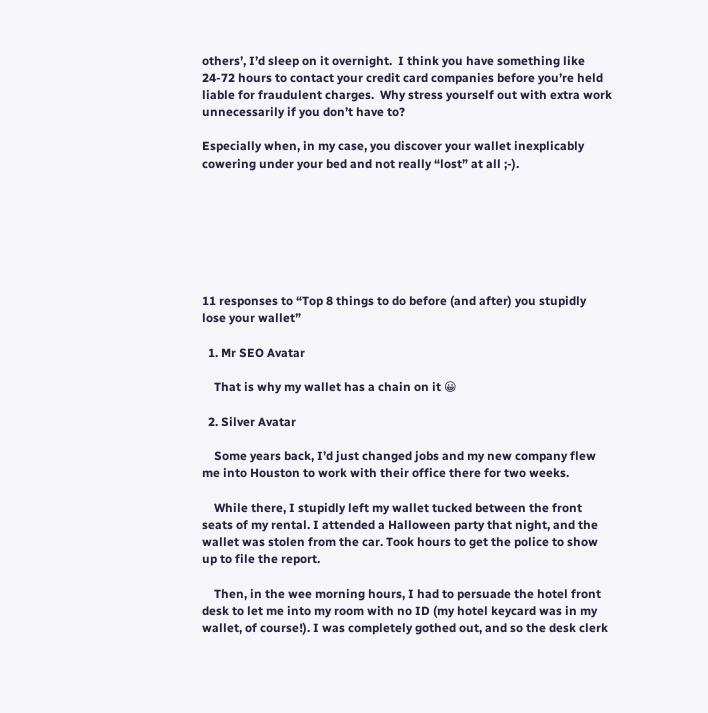others’, I’d sleep on it overnight.  I think you have something like 24-72 hours to contact your credit card companies before you’re held liable for fraudulent charges.  Why stress yourself out with extra work unnecessarily if you don’t have to?

Especially when, in my case, you discover your wallet inexplicably cowering under your bed and not really “lost” at all ;-).







11 responses to “Top 8 things to do before (and after) you stupidly lose your wallet”

  1. Mr SEO Avatar

    That is why my wallet has a chain on it 😀

  2. Silver Avatar

    Some years back, I’d just changed jobs and my new company flew me into Houston to work with their office there for two weeks.

    While there, I stupidly left my wallet tucked between the front seats of my rental. I attended a Halloween party that night, and the wallet was stolen from the car. Took hours to get the police to show up to file the report.

    Then, in the wee morning hours, I had to persuade the hotel front desk to let me into my room with no ID (my hotel keycard was in my wallet, of course!). I was completely gothed out, and so the desk clerk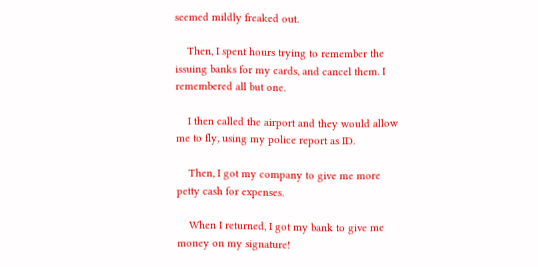seemed mildly freaked out.

    Then, I spent hours trying to remember the issuing banks for my cards, and cancel them. I remembered all but one.

    I then called the airport and they would allow me to fly, using my police report as ID.

    Then, I got my company to give me more petty cash for expenses.

    When I returned, I got my bank to give me money on my signature!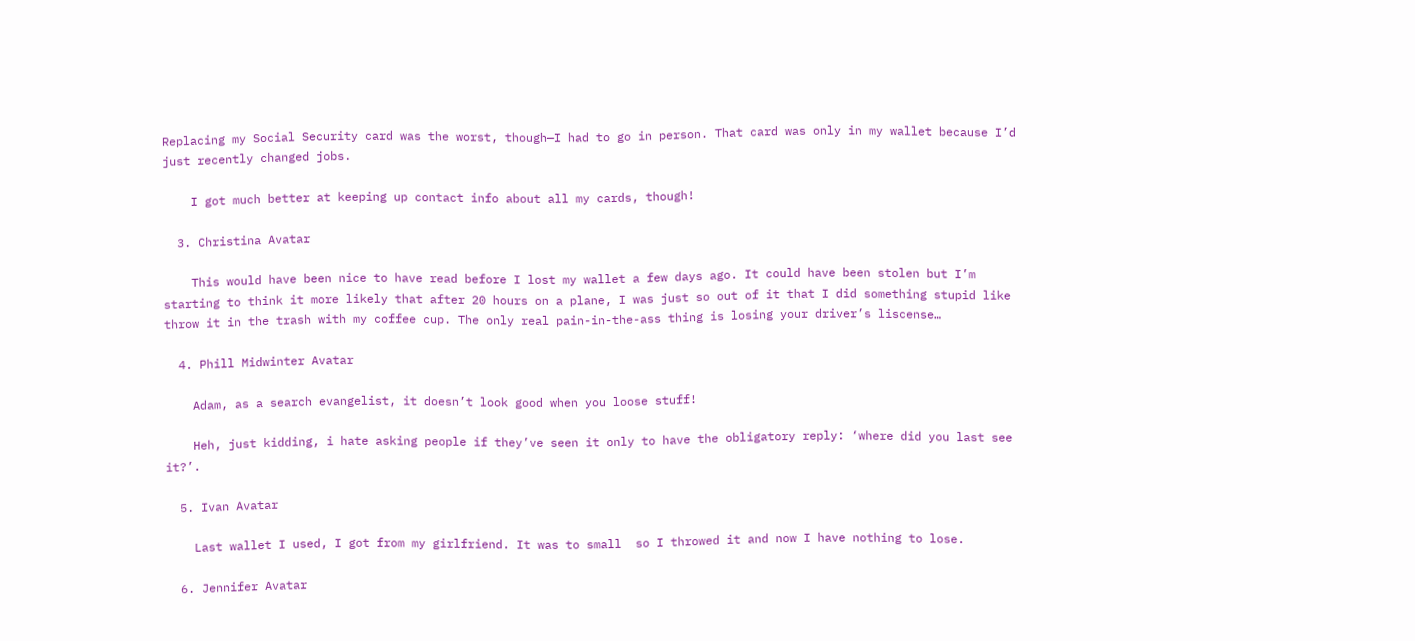Replacing my Social Security card was the worst, though—I had to go in person. That card was only in my wallet because I’d just recently changed jobs.

    I got much better at keeping up contact info about all my cards, though!

  3. Christina Avatar

    This would have been nice to have read before I lost my wallet a few days ago. It could have been stolen but I’m starting to think it more likely that after 20 hours on a plane, I was just so out of it that I did something stupid like throw it in the trash with my coffee cup. The only real pain-in-the-ass thing is losing your driver’s liscense…

  4. Phill Midwinter Avatar

    Adam, as a search evangelist, it doesn’t look good when you loose stuff!

    Heh, just kidding, i hate asking people if they’ve seen it only to have the obligatory reply: ‘where did you last see it?’.

  5. Ivan Avatar

    Last wallet I used, I got from my girlfriend. It was to small  so I throwed it and now I have nothing to lose.

  6. Jennifer Avatar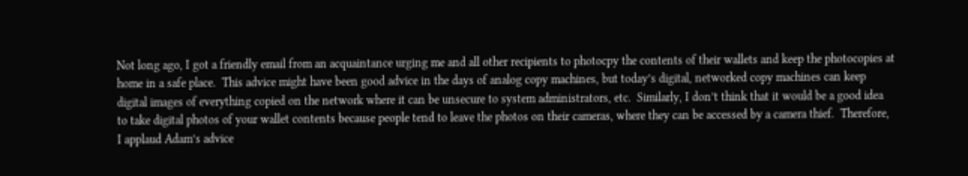Not long ago, I got a friendly email from an acquaintance urging me and all other recipients to photocpy the contents of their wallets and keep the photocopies at home in a safe place.  This advice might have been good advice in the days of analog copy machines, but today’s digital, networked copy machines can keep digital images of everything copied on the network where it can be unsecure to system administrators, etc.  Similarly, I don’t think that it would be a good idea to take digital photos of your wallet contents because people tend to leave the photos on their cameras, where they can be accessed by a camera thief.  Therefore, I applaud Adam’s advice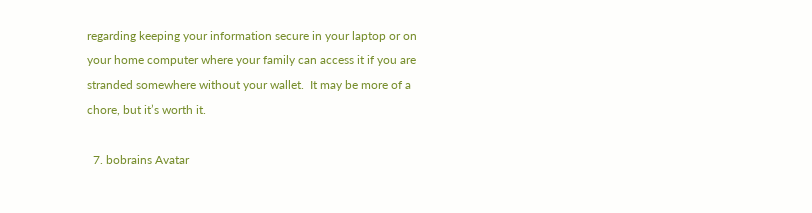regarding keeping your information secure in your laptop or on your home computer where your family can access it if you are stranded somewhere without your wallet.  It may be more of a chore, but it’s worth it.

  7. bobrains Avatar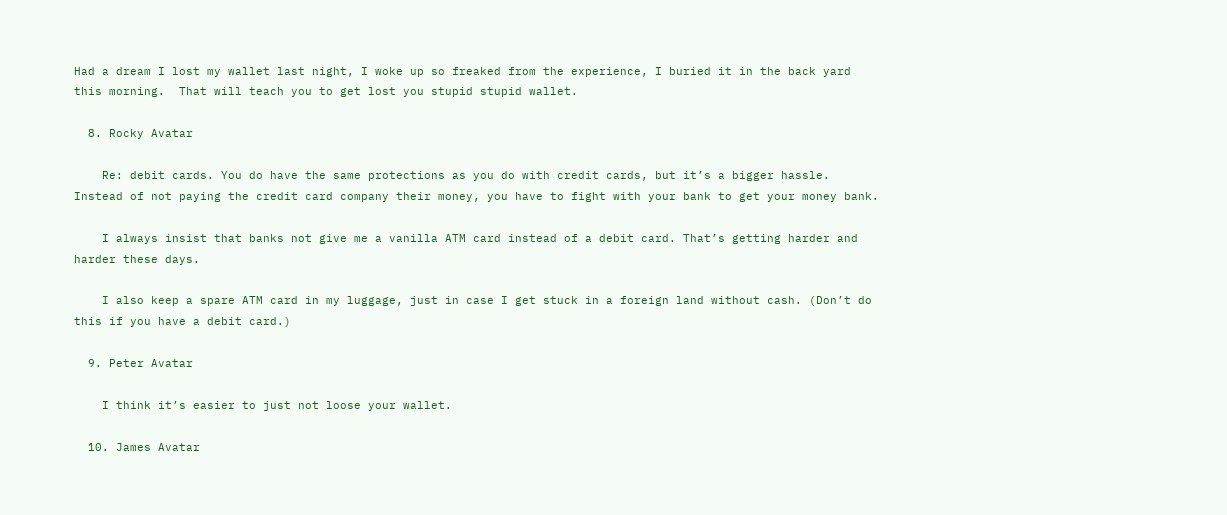Had a dream I lost my wallet last night, I woke up so freaked from the experience, I buried it in the back yard this morning.  That will teach you to get lost you stupid stupid wallet.

  8. Rocky Avatar

    Re: debit cards. You do have the same protections as you do with credit cards, but it’s a bigger hassle. Instead of not paying the credit card company their money, you have to fight with your bank to get your money bank.

    I always insist that banks not give me a vanilla ATM card instead of a debit card. That’s getting harder and harder these days.

    I also keep a spare ATM card in my luggage, just in case I get stuck in a foreign land without cash. (Don’t do this if you have a debit card.)

  9. Peter Avatar

    I think it’s easier to just not loose your wallet.

  10. James Avatar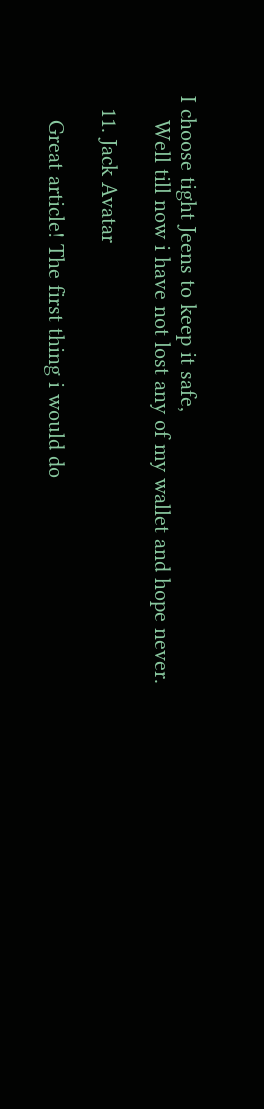I choose tight Jeens to keep it safe,
    Well till now i have not lost any of my wallet and hope never.

  11. Jack Avatar

    Great article! The first thing i would do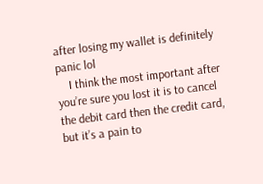after losing my wallet is definitely panic lol
    I think the most important after you’re sure you lost it is to cancel the debit card then the credit card, but it’s a pain to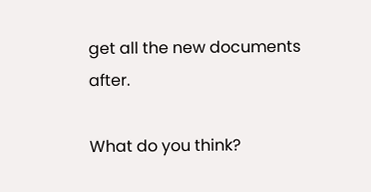get all the new documents after.

What do you think?